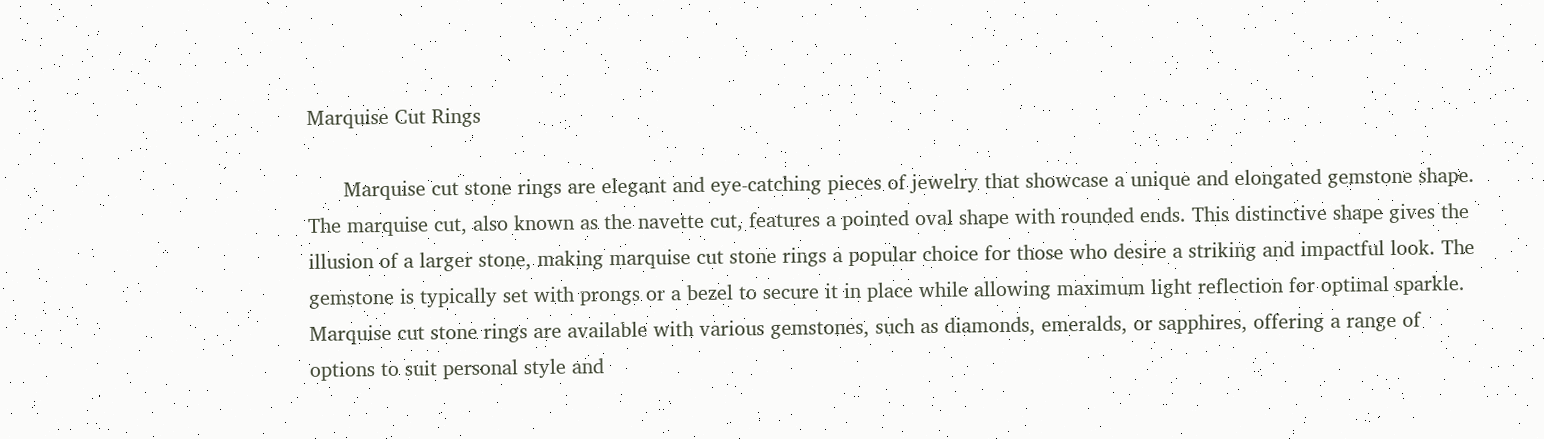Marquise Cut Rings

      Marquise cut stone rings are elegant and eye-catching pieces of jewelry that showcase a unique and elongated gemstone shape. The marquise cut, also known as the navette cut, features a pointed oval shape with rounded ends. This distinctive shape gives the illusion of a larger stone, making marquise cut stone rings a popular choice for those who desire a striking and impactful look. The gemstone is typically set with prongs or a bezel to secure it in place while allowing maximum light reflection for optimal sparkle. Marquise cut stone rings are available with various gemstones, such as diamonds, emeralds, or sapphires, offering a range of options to suit personal style and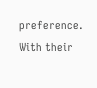preference. With their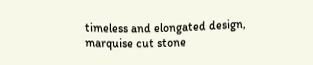timeless and elongated design, marquise cut stone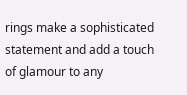rings make a sophisticated statement and add a touch of glamour to any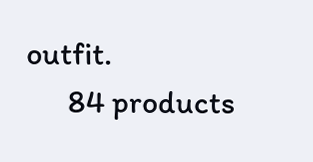outfit.
      84 products